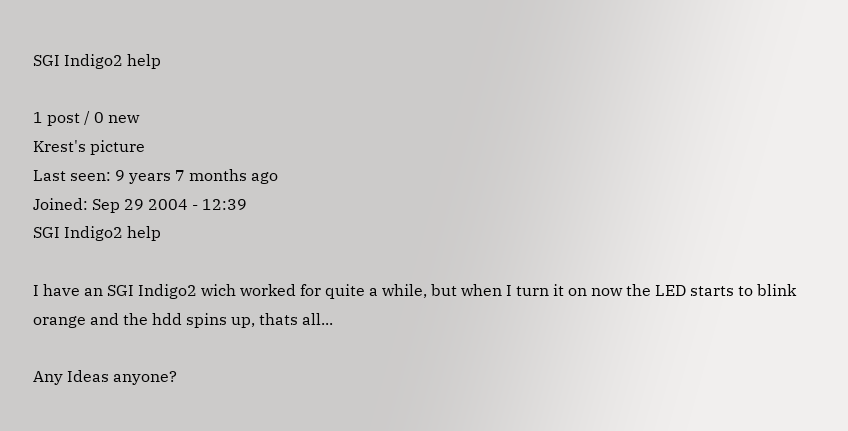SGI Indigo2 help

1 post / 0 new
Krest's picture
Last seen: 9 years 7 months ago
Joined: Sep 29 2004 - 12:39
SGI Indigo2 help

I have an SGI Indigo2 wich worked for quite a while, but when I turn it on now the LED starts to blink orange and the hdd spins up, thats all...

Any Ideas anyone?